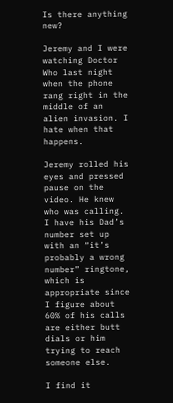Is there anything new?

Jeremy and I were watching Doctor Who last night when the phone rang right in the middle of an alien invasion. I hate when that happens.

Jeremy rolled his eyes and pressed pause on the video. He knew who was calling. I have his Dad’s number set up with an “it’s probably a wrong number” ringtone, which is appropriate since I figure about 60% of his calls are either butt dials or him trying to reach someone else.

I find it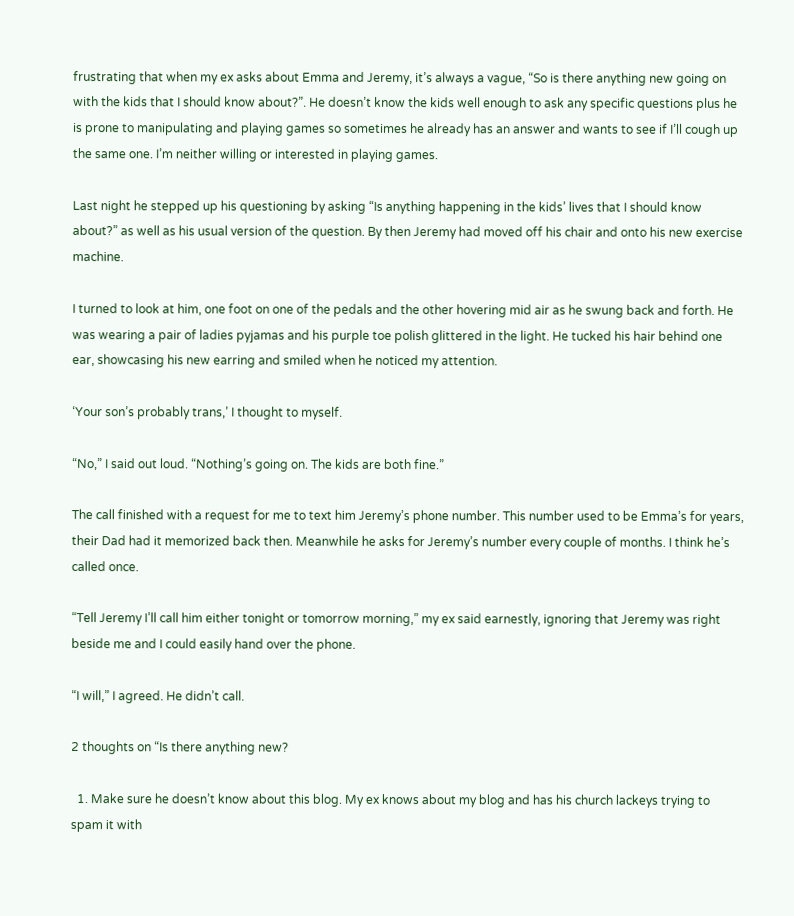frustrating that when my ex asks about Emma and Jeremy, it’s always a vague, “So is there anything new going on with the kids that I should know about?”. He doesn’t know the kids well enough to ask any specific questions plus he is prone to manipulating and playing games so sometimes he already has an answer and wants to see if I’ll cough up the same one. I’m neither willing or interested in playing games.

Last night he stepped up his questioning by asking “Is anything happening in the kids’ lives that I should know about?” as well as his usual version of the question. By then Jeremy had moved off his chair and onto his new exercise machine.

I turned to look at him, one foot on one of the pedals and the other hovering mid air as he swung back and forth. He was wearing a pair of ladies pyjamas and his purple toe polish glittered in the light. He tucked his hair behind one ear, showcasing his new earring and smiled when he noticed my attention.

‘Your son’s probably trans,’ I thought to myself.

“No,” I said out loud. “Nothing’s going on. The kids are both fine.”

The call finished with a request for me to text him Jeremy’s phone number. This number used to be Emma’s for years, their Dad had it memorized back then. Meanwhile he asks for Jeremy’s number every couple of months. I think he’s called once.

“Tell Jeremy I’ll call him either tonight or tomorrow morning,” my ex said earnestly, ignoring that Jeremy was right beside me and I could easily hand over the phone.

“I will,” I agreed. He didn’t call.

2 thoughts on “Is there anything new?

  1. Make sure he doesn’t know about this blog. My ex knows about my blog and has his church lackeys trying to spam it with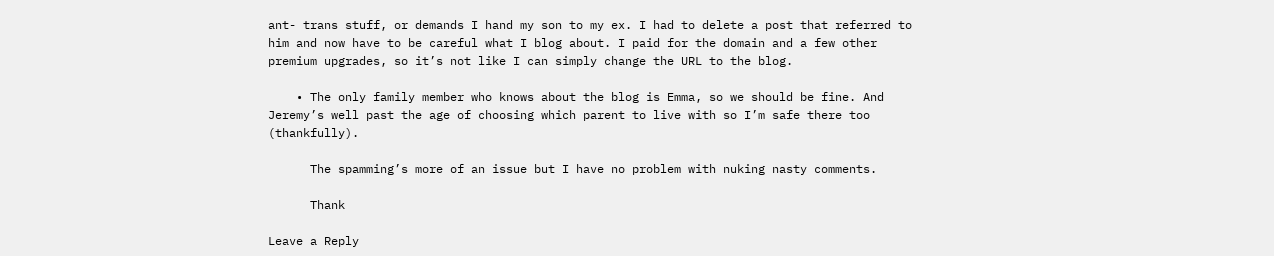ant- trans stuff, or demands I hand my son to my ex. I had to delete a post that referred to him and now have to be careful what I blog about. I paid for the domain and a few other premium upgrades, so it’s not like I can simply change the URL to the blog.

    • The only family member who knows about the blog is Emma, so we should be fine. And Jeremy’s well past the age of choosing which parent to live with so I’m safe there too (thankfully).

      The spamming’s more of an issue but I have no problem with nuking nasty comments.

      Thank

Leave a Reply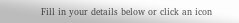Fill in your details below or click an icon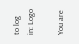to log in: Logo

You are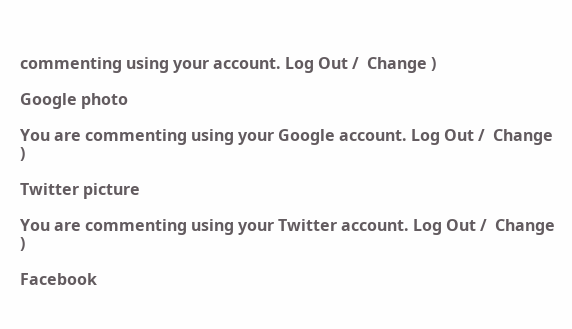commenting using your account. Log Out /  Change )

Google photo

You are commenting using your Google account. Log Out /  Change )

Twitter picture

You are commenting using your Twitter account. Log Out /  Change )

Facebook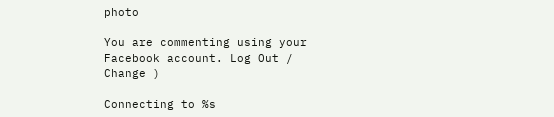photo

You are commenting using your Facebook account. Log Out /  Change )

Connecting to %s